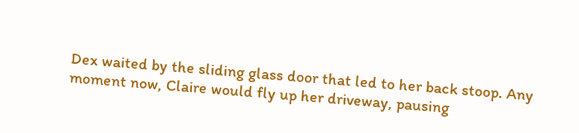Dex waited by the sliding glass door that led to her back stoop. Any moment now, Claire would fly up her driveway, pausing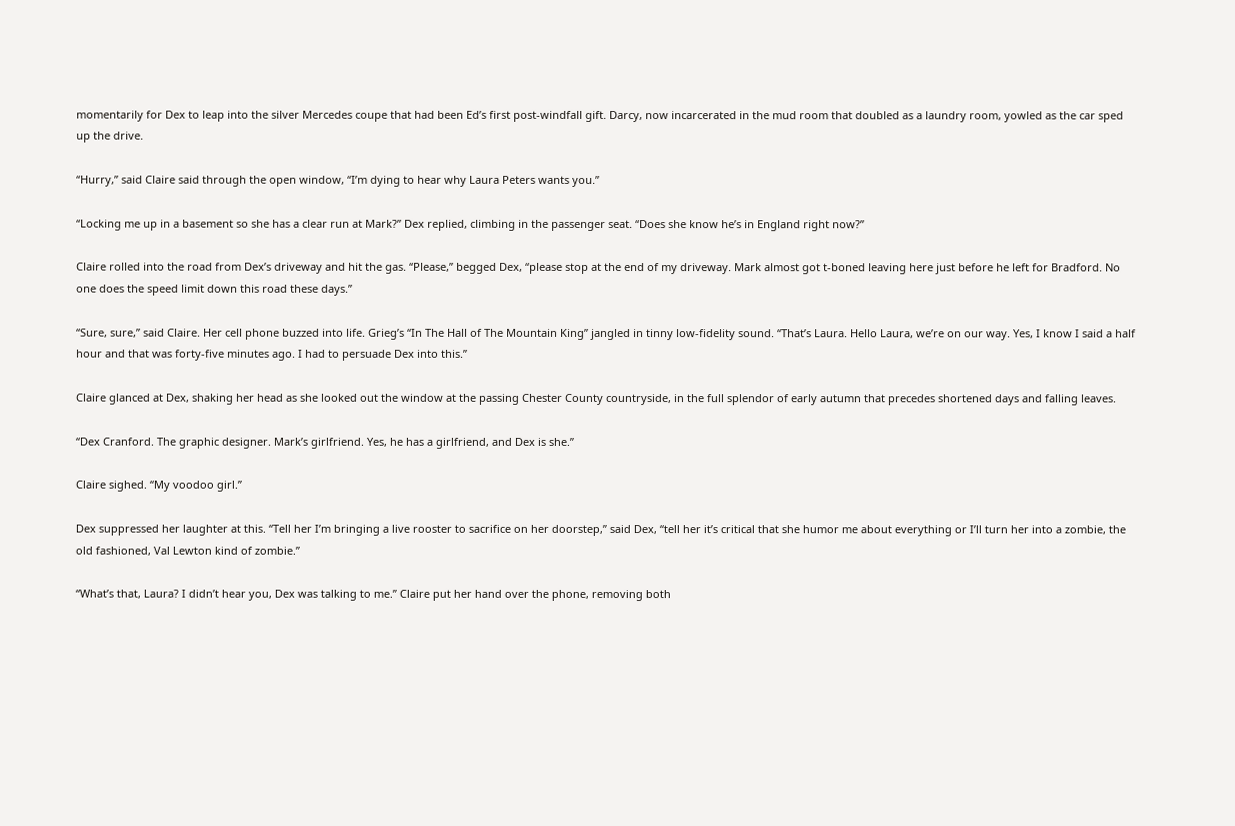momentarily for Dex to leap into the silver Mercedes coupe that had been Ed’s first post-windfall gift. Darcy, now incarcerated in the mud room that doubled as a laundry room, yowled as the car sped up the drive.

“Hurry,” said Claire said through the open window, “I’m dying to hear why Laura Peters wants you.”

“Locking me up in a basement so she has a clear run at Mark?” Dex replied, climbing in the passenger seat. “Does she know he’s in England right now?”

Claire rolled into the road from Dex’s driveway and hit the gas. “Please,” begged Dex, “please stop at the end of my driveway. Mark almost got t-boned leaving here just before he left for Bradford. No one does the speed limit down this road these days.”

“Sure, sure,” said Claire. Her cell phone buzzed into life. Grieg’s “In The Hall of The Mountain King” jangled in tinny low-fidelity sound. “That’s Laura. Hello Laura, we’re on our way. Yes, I know I said a half hour and that was forty-five minutes ago. I had to persuade Dex into this.”

Claire glanced at Dex, shaking her head as she looked out the window at the passing Chester County countryside, in the full splendor of early autumn that precedes shortened days and falling leaves.

“Dex Cranford. The graphic designer. Mark’s girlfriend. Yes, he has a girlfriend, and Dex is she.”

Claire sighed. “My voodoo girl.”

Dex suppressed her laughter at this. “Tell her I’m bringing a live rooster to sacrifice on her doorstep,” said Dex, “tell her it’s critical that she humor me about everything or I’ll turn her into a zombie, the old fashioned, Val Lewton kind of zombie.”

“What’s that, Laura? I didn’t hear you, Dex was talking to me.” Claire put her hand over the phone, removing both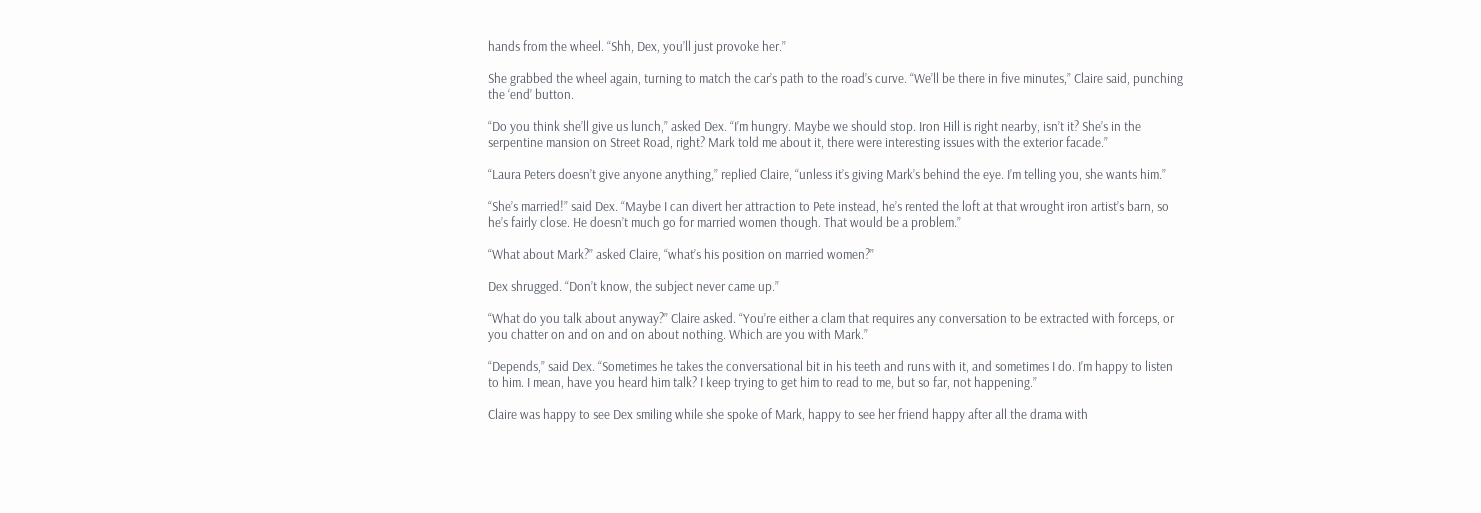hands from the wheel. “Shh, Dex, you’ll just provoke her.”

She grabbed the wheel again, turning to match the car’s path to the road’s curve. “We’ll be there in five minutes,” Claire said, punching the ‘end’ button.

“Do you think she’ll give us lunch,” asked Dex. “I’m hungry. Maybe we should stop. Iron Hill is right nearby, isn’t it? She’s in the serpentine mansion on Street Road, right? Mark told me about it, there were interesting issues with the exterior facade.”

“Laura Peters doesn’t give anyone anything,” replied Claire, “unless it’s giving Mark’s behind the eye. I’m telling you, she wants him.”

“She’s married!” said Dex. “Maybe I can divert her attraction to Pete instead, he’s rented the loft at that wrought iron artist’s barn, so he’s fairly close. He doesn’t much go for married women though. That would be a problem.”

“What about Mark?” asked Claire, “what’s his position on married women?”

Dex shrugged. “Don’t know, the subject never came up.”

“What do you talk about anyway?” Claire asked. “You’re either a clam that requires any conversation to be extracted with forceps, or you chatter on and on and on about nothing. Which are you with Mark.”

“Depends,” said Dex. “Sometimes he takes the conversational bit in his teeth and runs with it, and sometimes I do. I’m happy to listen to him. I mean, have you heard him talk? I keep trying to get him to read to me, but so far, not happening.”

Claire was happy to see Dex smiling while she spoke of Mark, happy to see her friend happy after all the drama with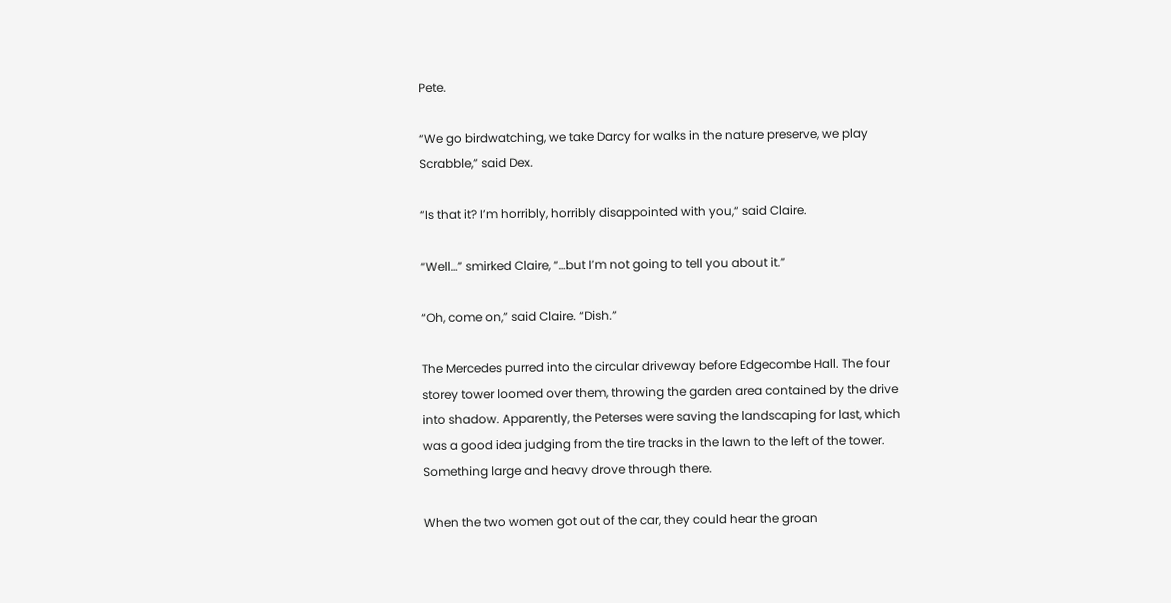Pete.

“We go birdwatching, we take Darcy for walks in the nature preserve, we play Scrabble,” said Dex.

“Is that it? I’m horribly, horribly disappointed with you,“ said Claire.

“Well…” smirked Claire, “…but I’m not going to tell you about it.”

“Oh, come on,” said Claire. “Dish.”

The Mercedes purred into the circular driveway before Edgecombe Hall. The four storey tower loomed over them, throwing the garden area contained by the drive into shadow. Apparently, the Peterses were saving the landscaping for last, which was a good idea judging from the tire tracks in the lawn to the left of the tower. Something large and heavy drove through there.

When the two women got out of the car, they could hear the groan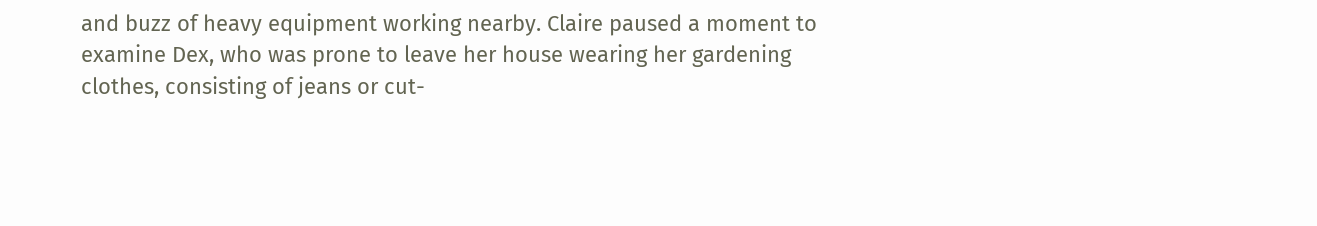and buzz of heavy equipment working nearby. Claire paused a moment to examine Dex, who was prone to leave her house wearing her gardening clothes, consisting of jeans or cut-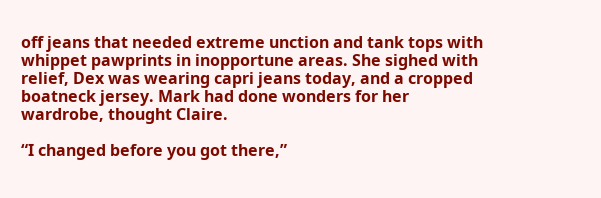off jeans that needed extreme unction and tank tops with whippet pawprints in inopportune areas. She sighed with relief, Dex was wearing capri jeans today, and a cropped boatneck jersey. Mark had done wonders for her wardrobe, thought Claire.

“I changed before you got there,”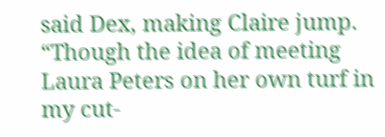said Dex, making Claire jump. “Though the idea of meeting Laura Peters on her own turf in my cut-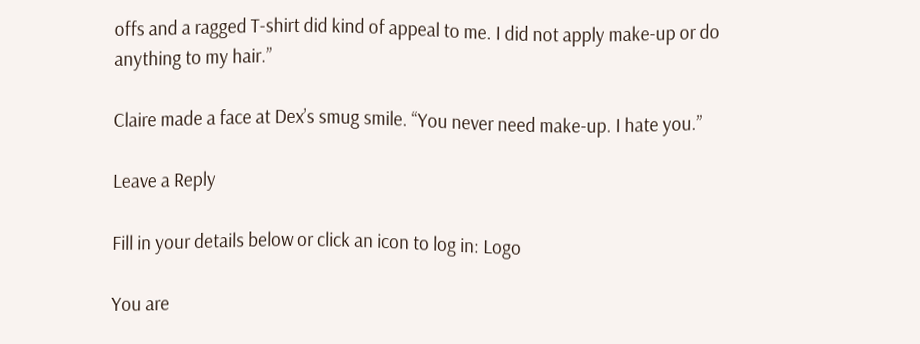offs and a ragged T-shirt did kind of appeal to me. I did not apply make-up or do anything to my hair.”

Claire made a face at Dex’s smug smile. “You never need make-up. I hate you.”

Leave a Reply

Fill in your details below or click an icon to log in: Logo

You are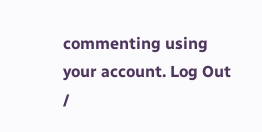commenting using your account. Log Out /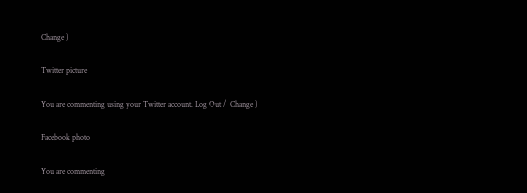Change )

Twitter picture

You are commenting using your Twitter account. Log Out /  Change )

Facebook photo

You are commenting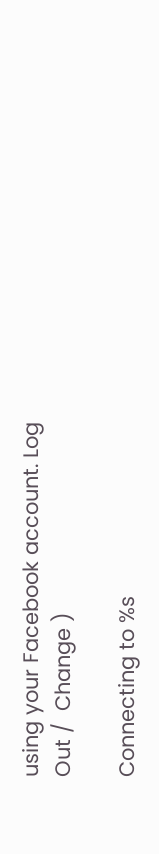using your Facebook account. Log Out /  Change )

Connecting to %s